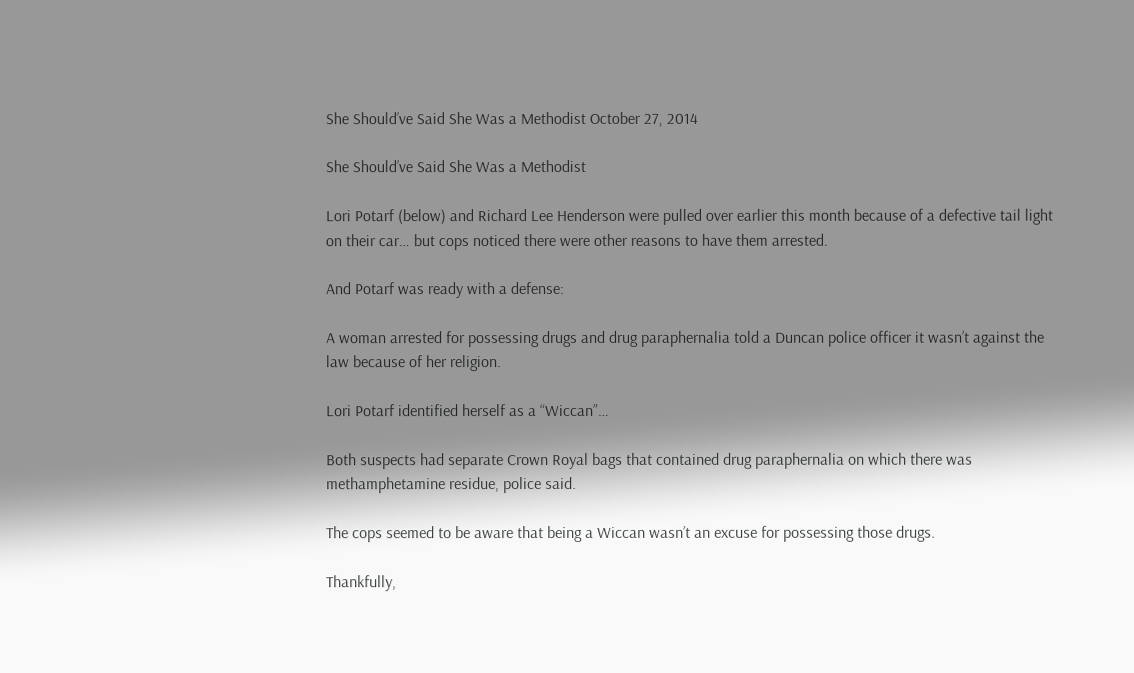She Should’ve Said She Was a Methodist October 27, 2014

She Should’ve Said She Was a Methodist

Lori Potarf (below) and Richard Lee Henderson were pulled over earlier this month because of a defective tail light on their car… but cops noticed there were other reasons to have them arrested.

And Potarf was ready with a defense:

A woman arrested for possessing drugs and drug paraphernalia told a Duncan police officer it wasn’t against the law because of her religion.

Lori Potarf identified herself as a “Wiccan”…

Both suspects had separate Crown Royal bags that contained drug paraphernalia on which there was methamphetamine residue, police said.

The cops seemed to be aware that being a Wiccan wasn’t an excuse for possessing those drugs.

Thankfully,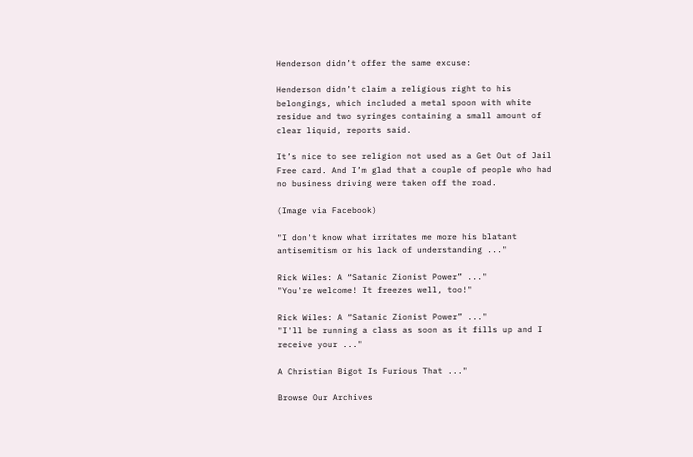Henderson didn’t offer the same excuse:

Henderson didn’t claim a religious right to his belongings, which included a metal spoon with white residue and two syringes containing a small amount of clear liquid, reports said.

It’s nice to see religion not used as a Get Out of Jail Free card. And I’m glad that a couple of people who had no business driving were taken off the road.

(Image via Facebook)

"I don't know what irritates me more his blatant antisemitism or his lack of understanding ..."

Rick Wiles: A “Satanic Zionist Power” ..."
"You're welcome! It freezes well, too!"

Rick Wiles: A “Satanic Zionist Power” ..."
"I'll be running a class as soon as it fills up and I receive your ..."

A Christian Bigot Is Furious That ..."

Browse Our Archives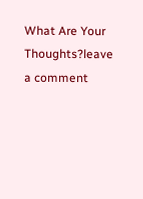What Are Your Thoughts?leave a comment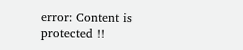error: Content is protected !!